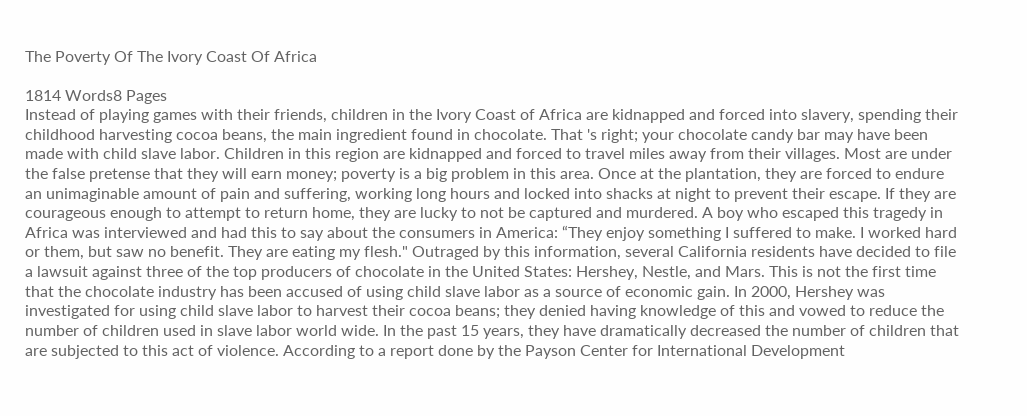The Poverty Of The Ivory Coast Of Africa

1814 Words8 Pages
Instead of playing games with their friends, children in the Ivory Coast of Africa are kidnapped and forced into slavery, spending their childhood harvesting cocoa beans, the main ingredient found in chocolate. That 's right; your chocolate candy bar may have been made with child slave labor. Children in this region are kidnapped and forced to travel miles away from their villages. Most are under the false pretense that they will earn money; poverty is a big problem in this area. Once at the plantation, they are forced to endure an unimaginable amount of pain and suffering, working long hours and locked into shacks at night to prevent their escape. If they are courageous enough to attempt to return home, they are lucky to not be captured and murdered. A boy who escaped this tragedy in Africa was interviewed and had this to say about the consumers in America: “They enjoy something I suffered to make. I worked hard or them, but saw no benefit. They are eating my flesh." Outraged by this information, several California residents have decided to file a lawsuit against three of the top producers of chocolate in the United States: Hershey, Nestle, and Mars. This is not the first time that the chocolate industry has been accused of using child slave labor as a source of economic gain. In 2000, Hershey was investigated for using child slave labor to harvest their cocoa beans; they denied having knowledge of this and vowed to reduce the number of children used in slave labor world wide. In the past 15 years, they have dramatically decreased the number of children that are subjected to this act of violence. According to a report done by the Payson Center for International Development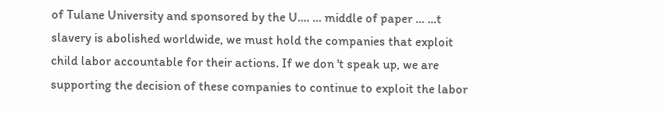of Tulane University and sponsored by the U.... ... middle of paper ... ...t slavery is abolished worldwide, we must hold the companies that exploit child labor accountable for their actions. If we don 't speak up, we are supporting the decision of these companies to continue to exploit the labor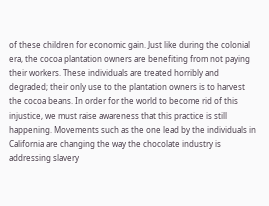of these children for economic gain. Just like during the colonial era, the cocoa plantation owners are benefiting from not paying their workers. These individuals are treated horribly and degraded; their only use to the plantation owners is to harvest the cocoa beans. In order for the world to become rid of this injustice, we must raise awareness that this practice is still happening. Movements such as the one lead by the individuals in California are changing the way the chocolate industry is addressing slavery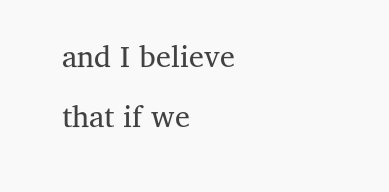and I believe that if we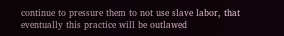continue to pressure them to not use slave labor, that eventually this practice will be outlawed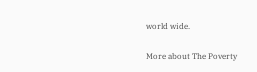world wide.

More about The Poverty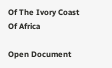Of The Ivory Coast Of Africa

Open Document